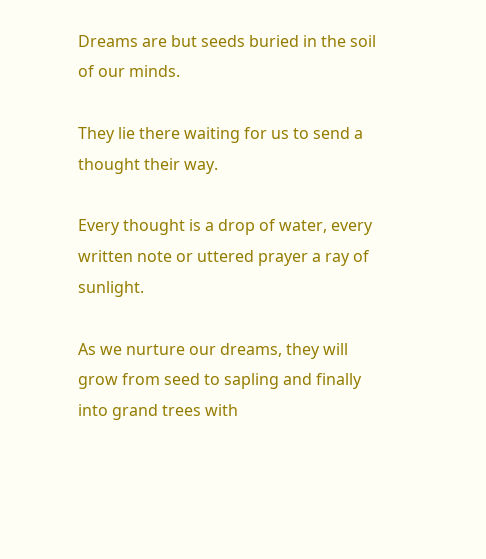Dreams are but seeds buried in the soil of our minds.

They lie there waiting for us to send a thought their way.

Every thought is a drop of water, every written note or uttered prayer a ray of sunlight.

As we nurture our dreams, they will grow from seed to sapling and finally into grand trees with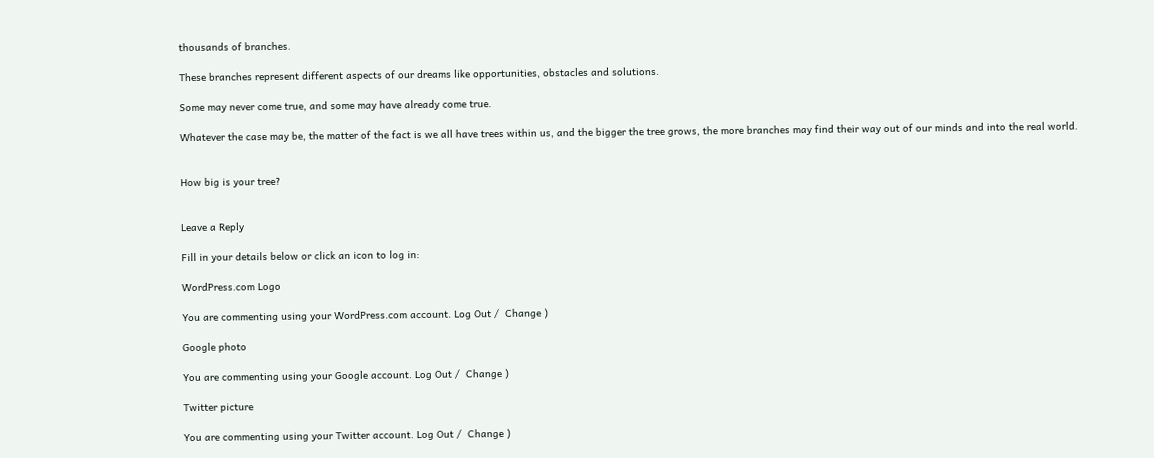thousands of branches.

These branches represent different aspects of our dreams like opportunities, obstacles and solutions.

Some may never come true, and some may have already come true.

Whatever the case may be, the matter of the fact is we all have trees within us, and the bigger the tree grows, the more branches may find their way out of our minds and into the real world.


How big is your tree?


Leave a Reply

Fill in your details below or click an icon to log in:

WordPress.com Logo

You are commenting using your WordPress.com account. Log Out /  Change )

Google photo

You are commenting using your Google account. Log Out /  Change )

Twitter picture

You are commenting using your Twitter account. Log Out /  Change )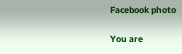Facebook photo

You are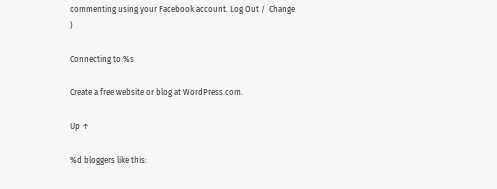commenting using your Facebook account. Log Out /  Change )

Connecting to %s

Create a free website or blog at WordPress.com.

Up ↑

%d bloggers like this: